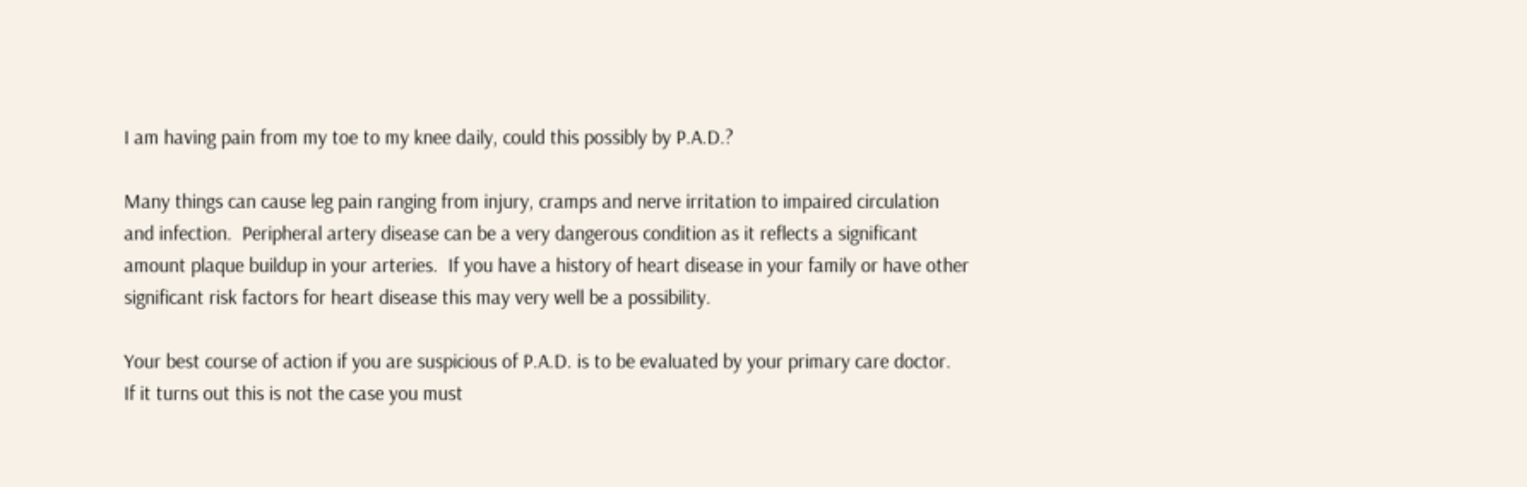I am having pain from my toe to my knee daily, could this possibly by P.A.D.?

Many things can cause leg pain ranging from injury, cramps and nerve irritation to impaired circulation and infection.  Peripheral artery disease can be a very dangerous condition as it reflects a significant amount plaque buildup in your arteries.  If you have a history of heart disease in your family or have other significant risk factors for heart disease this may very well be a possibility.

Your best course of action if you are suspicious of P.A.D. is to be evaluated by your primary care doctor.  If it turns out this is not the case you must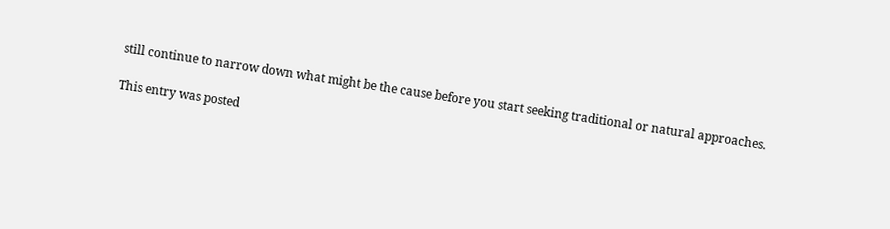still continue to narrow down what might be the cause before you start seeking traditional or natural approaches.

This entry was posted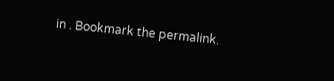in . Bookmark the permalink.